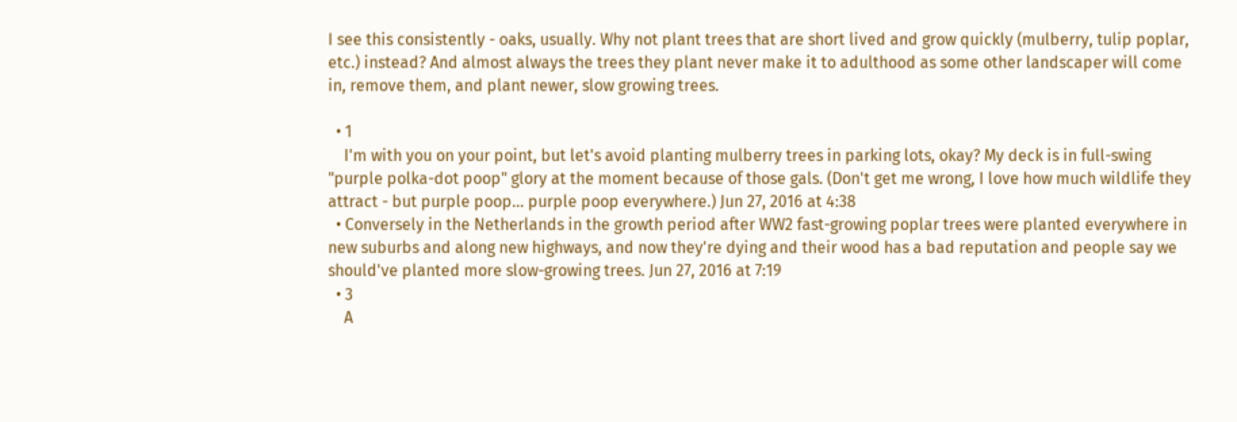I see this consistently - oaks, usually. Why not plant trees that are short lived and grow quickly (mulberry, tulip poplar, etc.) instead? And almost always the trees they plant never make it to adulthood as some other landscaper will come in, remove them, and plant newer, slow growing trees.

  • 1
    I'm with you on your point, but let's avoid planting mulberry trees in parking lots, okay? My deck is in full-swing "purple polka-dot poop" glory at the moment because of those gals. (Don't get me wrong, I love how much wildlife they attract - but purple poop... purple poop everywhere.) Jun 27, 2016 at 4:38
  • Conversely in the Netherlands in the growth period after WW2 fast-growing poplar trees were planted everywhere in new suburbs and along new highways, and now they're dying and their wood has a bad reputation and people say we should've planted more slow-growing trees. Jun 27, 2016 at 7:19
  • 3
    A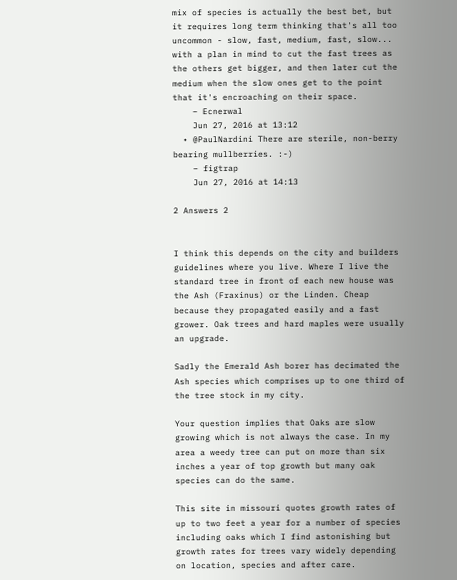mix of species is actually the best bet, but it requires long term thinking that's all too uncommon - slow, fast, medium, fast, slow... with a plan in mind to cut the fast trees as the others get bigger, and then later cut the medium when the slow ones get to the point that it's encroaching on their space.
    – Ecnerwal
    Jun 27, 2016 at 13:12
  • @PaulNardini There are sterile, non-berry bearing mullberries. :-)
    – figtrap
    Jun 27, 2016 at 14:13

2 Answers 2


I think this depends on the city and builders guidelines where you live. Where I live the standard tree in front of each new house was the Ash (Fraxinus) or the Linden. Cheap because they propagated easily and a fast grower. Oak trees and hard maples were usually an upgrade.

Sadly the Emerald Ash borer has decimated the Ash species which comprises up to one third of the tree stock in my city.

Your question implies that Oaks are slow growing which is not always the case. In my area a weedy tree can put on more than six inches a year of top growth but many oak species can do the same.

This site in missouri quotes growth rates of up to two feet a year for a number of species including oaks which I find astonishing but growth rates for trees vary widely depending on location, species and after care.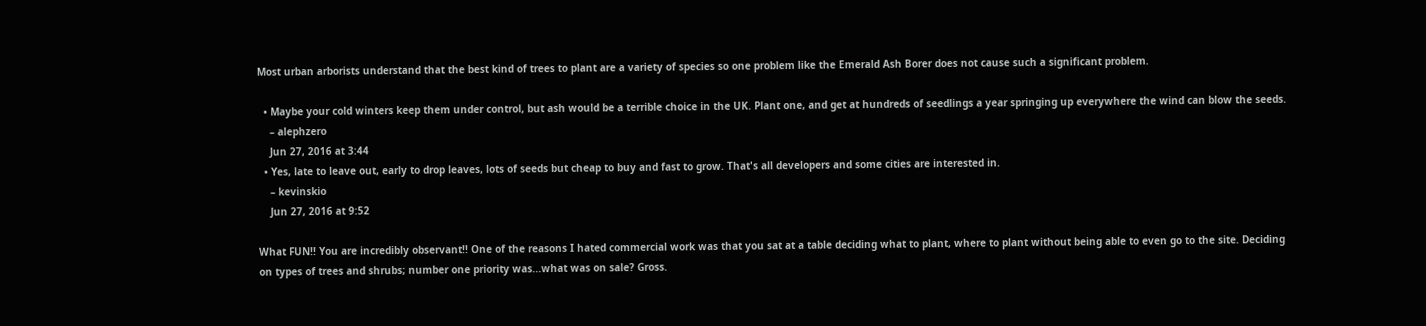Most urban arborists understand that the best kind of trees to plant are a variety of species so one problem like the Emerald Ash Borer does not cause such a significant problem.

  • Maybe your cold winters keep them under control, but ash would be a terrible choice in the UK. Plant one, and get at hundreds of seedlings a year springing up everywhere the wind can blow the seeds.
    – alephzero
    Jun 27, 2016 at 3:44
  • Yes, late to leave out, early to drop leaves, lots of seeds but cheap to buy and fast to grow. That's all developers and some cities are interested in.
    – kevinskio
    Jun 27, 2016 at 9:52

What FUN!! You are incredibly observant!! One of the reasons I hated commercial work was that you sat at a table deciding what to plant, where to plant without being able to even go to the site. Deciding on types of trees and shrubs; number one priority was...what was on sale? Gross.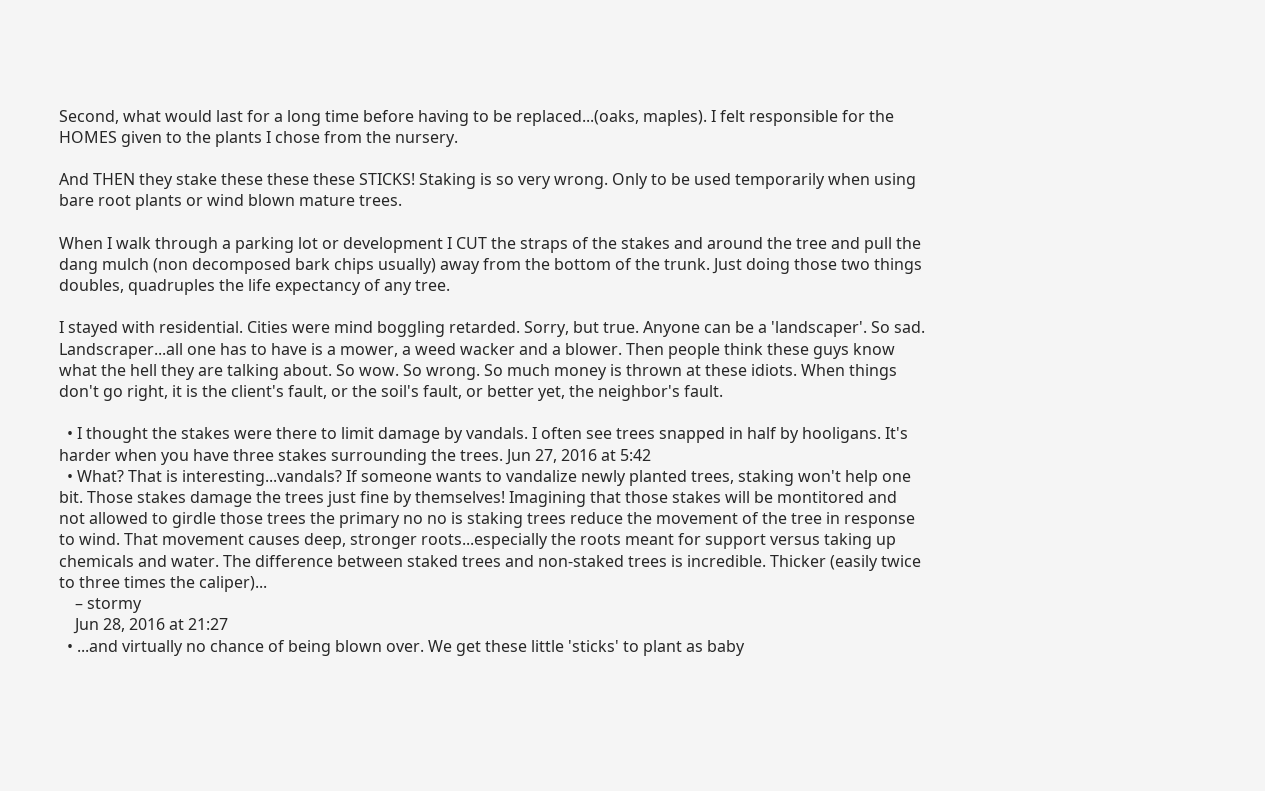Second, what would last for a long time before having to be replaced...(oaks, maples). I felt responsible for the HOMES given to the plants I chose from the nursery.

And THEN they stake these these these STICKS! Staking is so very wrong. Only to be used temporarily when using bare root plants or wind blown mature trees.

When I walk through a parking lot or development I CUT the straps of the stakes and around the tree and pull the dang mulch (non decomposed bark chips usually) away from the bottom of the trunk. Just doing those two things doubles, quadruples the life expectancy of any tree.

I stayed with residential. Cities were mind boggling retarded. Sorry, but true. Anyone can be a 'landscaper'. So sad. Landscraper...all one has to have is a mower, a weed wacker and a blower. Then people think these guys know what the hell they are talking about. So wow. So wrong. So much money is thrown at these idiots. When things don't go right, it is the client's fault, or the soil's fault, or better yet, the neighbor's fault.

  • I thought the stakes were there to limit damage by vandals. I often see trees snapped in half by hooligans. It's harder when you have three stakes surrounding the trees. Jun 27, 2016 at 5:42
  • What? That is interesting...vandals? If someone wants to vandalize newly planted trees, staking won't help one bit. Those stakes damage the trees just fine by themselves! Imagining that those stakes will be montitored and not allowed to girdle those trees the primary no no is staking trees reduce the movement of the tree in response to wind. That movement causes deep, stronger roots...especially the roots meant for support versus taking up chemicals and water. The difference between staked trees and non-staked trees is incredible. Thicker (easily twice to three times the caliper)...
    – stormy
    Jun 28, 2016 at 21:27
  • ...and virtually no chance of being blown over. We get these little 'sticks' to plant as baby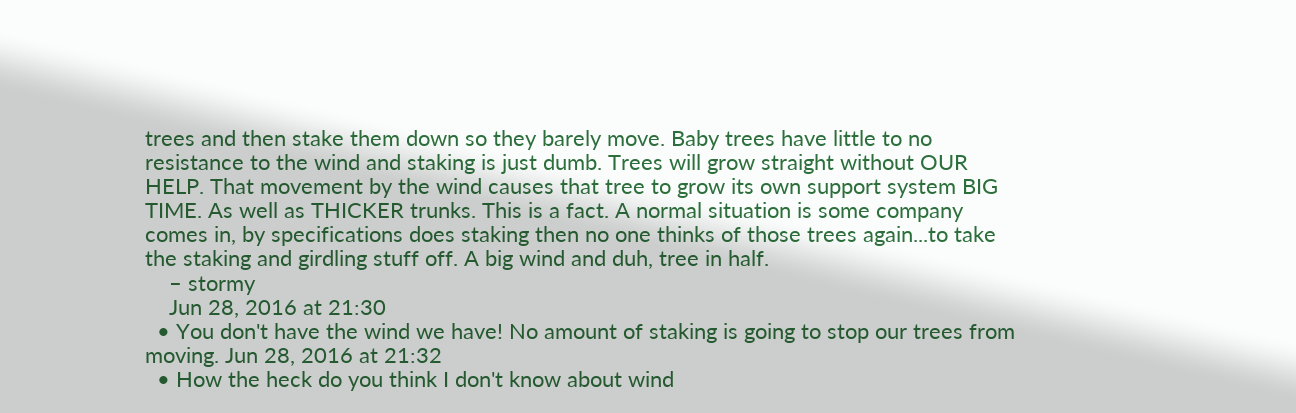trees and then stake them down so they barely move. Baby trees have little to no resistance to the wind and staking is just dumb. Trees will grow straight without OUR HELP. That movement by the wind causes that tree to grow its own support system BIG TIME. As well as THICKER trunks. This is a fact. A normal situation is some company comes in, by specifications does staking then no one thinks of those trees again...to take the staking and girdling stuff off. A big wind and duh, tree in half.
    – stormy
    Jun 28, 2016 at 21:30
  • You don't have the wind we have! No amount of staking is going to stop our trees from moving. Jun 28, 2016 at 21:32
  • How the heck do you think I don't know about wind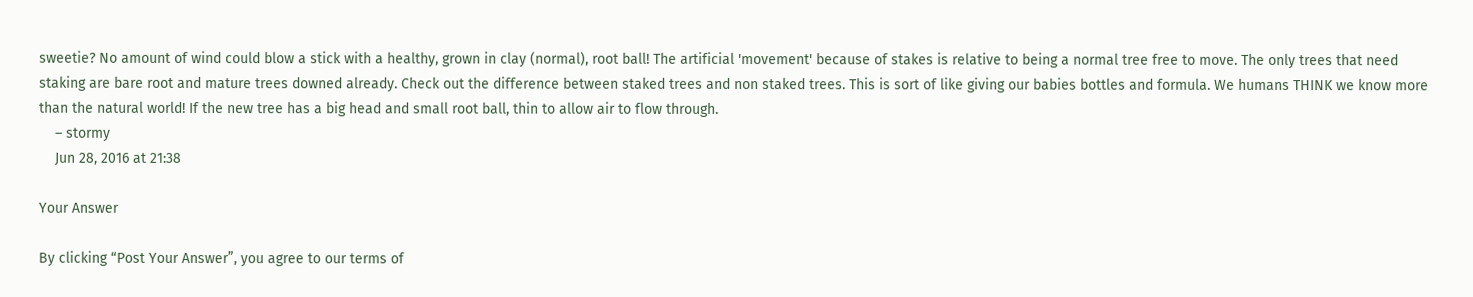sweetie? No amount of wind could blow a stick with a healthy, grown in clay (normal), root ball! The artificial 'movement' because of stakes is relative to being a normal tree free to move. The only trees that need staking are bare root and mature trees downed already. Check out the difference between staked trees and non staked trees. This is sort of like giving our babies bottles and formula. We humans THINK we know more than the natural world! If the new tree has a big head and small root ball, thin to allow air to flow through.
    – stormy
    Jun 28, 2016 at 21:38

Your Answer

By clicking “Post Your Answer”, you agree to our terms of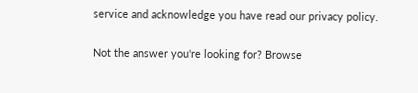service and acknowledge you have read our privacy policy.

Not the answer you're looking for? Browse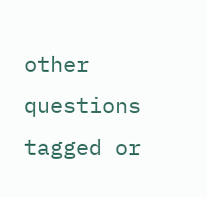other questions tagged or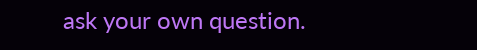ask your own question.